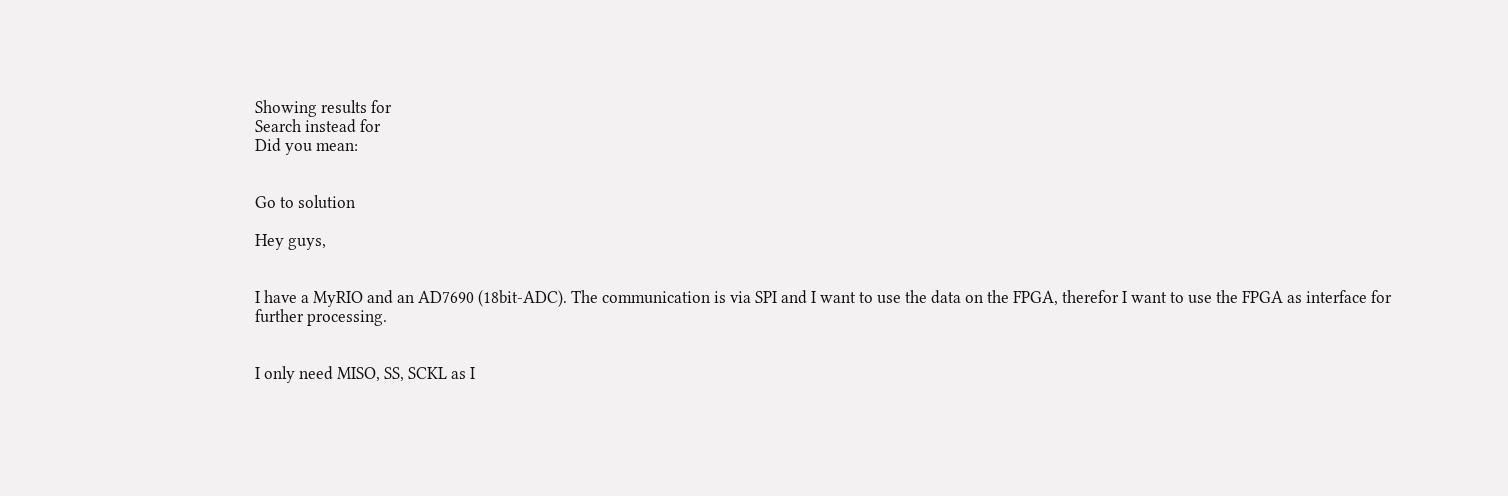Showing results for
Search instead for
Did you mean:


Go to solution

Hey guys,


I have a MyRIO and an AD7690 (18bit-ADC). The communication is via SPI and I want to use the data on the FPGA, therefor I want to use the FPGA as interface for further processing.


I only need MISO, SS, SCKL as I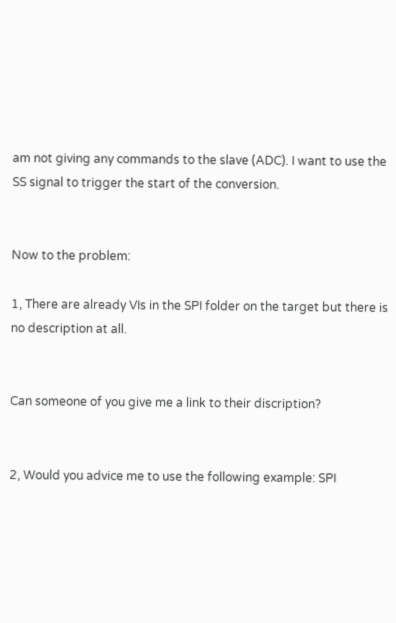am not giving any commands to the slave (ADC). I want to use the SS signal to trigger the start of the conversion.


Now to the problem:

1, There are already VIs in the SPI folder on the target but there is no description at all.


Can someone of you give me a link to their discription?


2, Would you advice me to use the following example: SPI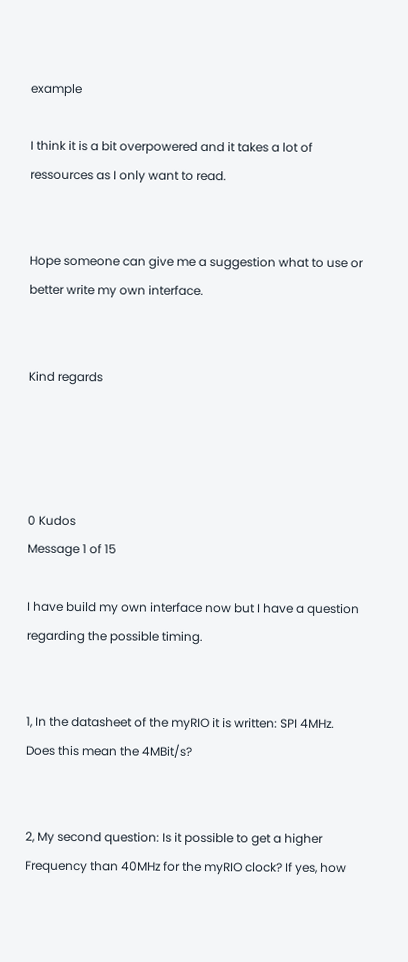example

I think it is a bit overpowered and it takes a lot of ressources as I only want to read.


Hope someone can give me a suggestion what to use or better write my own interface.


Kind regards




0 Kudos
Message 1 of 15

I have build my own interface now but I have a question regarding the possible timing.


1, In the datasheet of the myRIO it is written: SPI 4MHz. Does this mean the 4MBit/s?


2, My second question: Is it possible to get a higher Frequency than 40MHz for the myRIO clock? If yes, how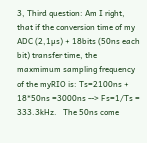3, Third question: Am I right, that if the conversion time of my ADC (2,1µs) + 18bits (50ns each bit) transfer time, the maxmimum sampling frequency of the myRIO is: Ts=2100ns + 18*50ns =3000ns --> Fs=1/Ts = 333.3kHz.   The 50ns come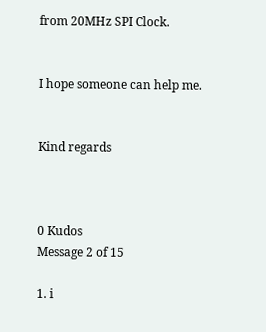from 20MHz SPI Clock.


I hope someone can help me.


Kind regards



0 Kudos
Message 2 of 15

1. i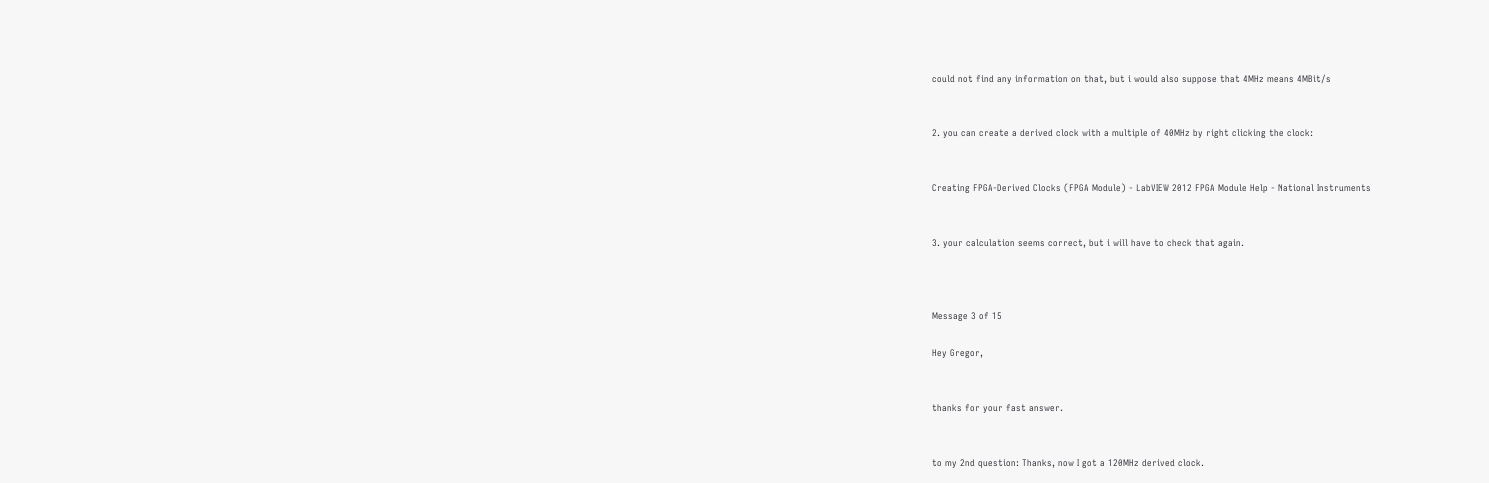could not find any information on that, but i would also suppose that 4MHz means 4MBit/s


2. you can create a derived clock with a multiple of 40MHz by right clicking the clock:


Creating FPGA-Derived Clocks (FPGA Module) - LabVIEW 2012 FPGA Module Help - National Instruments


3. your calculation seems correct, but i will have to check that again.



Message 3 of 15

Hey Gregor,


thanks for your fast answer.


to my 2nd question: Thanks, now I got a 120MHz derived clock.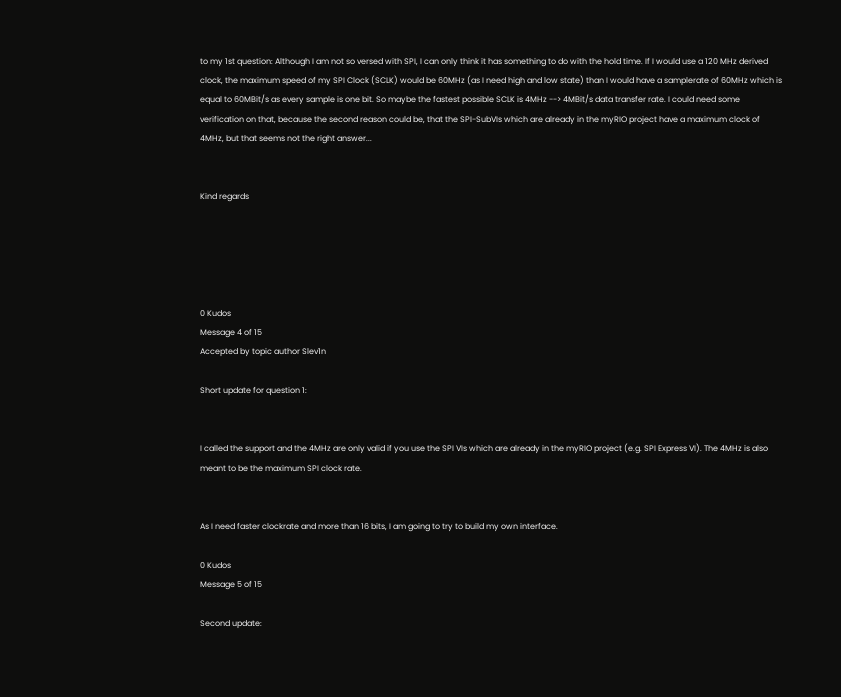to my 1st question: Although I am not so versed with SPI, I can only think it has something to do with the hold time. If I would use a 120 MHz derived clock, the maximum speed of my SPI Clock (SCLK) would be 60MHz (as I need high and low state) than I would have a samplerate of 60MHz which is equal to 60MBit/s as every sample is one bit. So maybe the fastest possible SCLK is 4MHz --> 4MBit/s data transfer rate. I could need some verification on that, because the second reason could be, that the SPI-SubVIs which are already in the myRIO project have a maximum clock of 4MHz, but that seems not the right answer...


Kind regards





0 Kudos
Message 4 of 15
Accepted by topic author Slev1n

Short update for question 1:


I called the support and the 4MHz are only valid if you use the SPI VIs which are already in the myRIO project (e.g. SPI Express VI). The 4MHz is also meant to be the maximum SPI clock rate.


As I need faster clockrate and more than 16 bits, I am going to try to build my own interface.

0 Kudos
Message 5 of 15

Second update: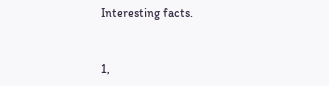Interesting facts.


1,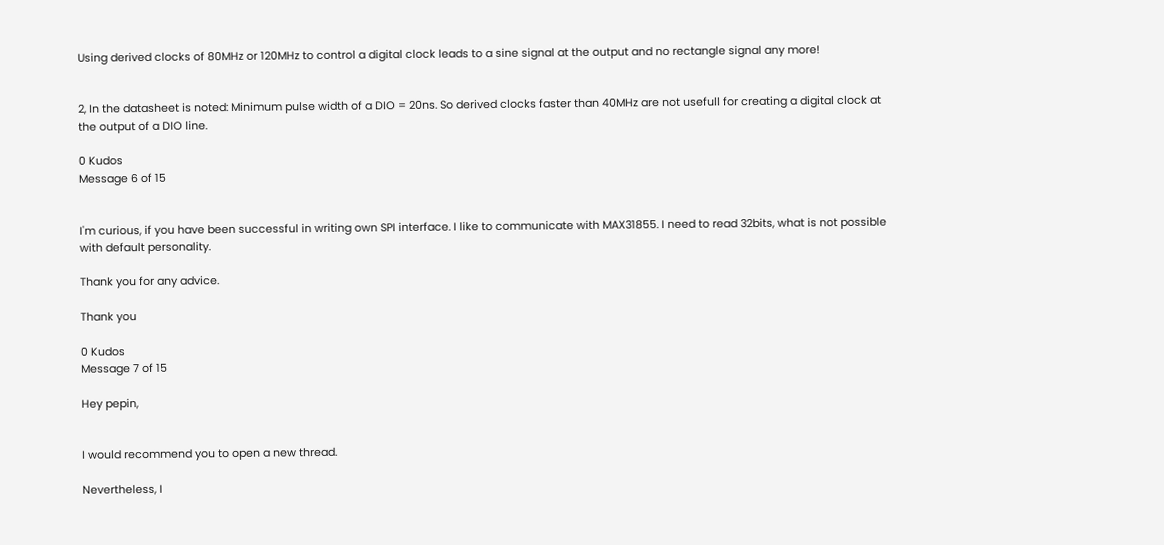Using derived clocks of 80MHz or 120MHz to control a digital clock leads to a sine signal at the output and no rectangle signal any more!


2, In the datasheet is noted: Minimum pulse width of a DIO = 20ns. So derived clocks faster than 40MHz are not usefull for creating a digital clock at the output of a DIO line.

0 Kudos
Message 6 of 15


I'm curious, if you have been successful in writing own SPI interface. I like to communicate with MAX31855. I need to read 32bits, what is not possible with default personality.

Thank you for any advice.

Thank you

0 Kudos
Message 7 of 15

Hey pepin,


I would recommend you to open a new thread.

Nevertheless, I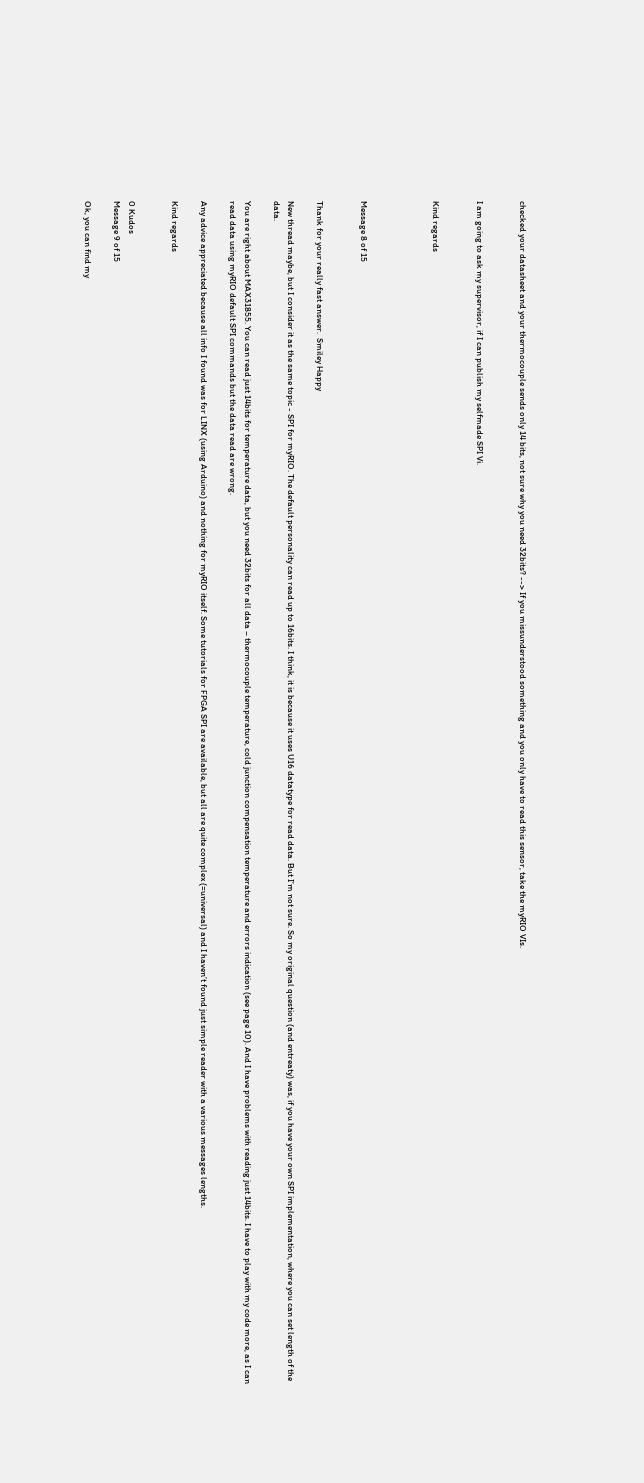checked your datasheet and your thermocouple sends only 14 bits, not sure why you need 32bits? --> If you missunderstood something and you only have to read this sensor, take the myRIO VIs.


I am going to ask my supervisor, if I can publish my selfmade SPI Vi.


Kind regards




Message 8 of 15


Thank for your really fast answer.  Smiley Happy

New thread maybe, but I consider it as the same topic - SPI for myRIO. The default personality can read up to 16bits. I think, it is because it uses U16 datatype for read data. But I’m not sure. So my original question (and entreaty) was, if you have your own SPI implementation, where you can set length of the data.

You are right about MAX31855. You can read just 14bits for temperature data, but you need 32bits for all data – thermocouple temperature, cold junction compensation temperature and errors indication (see page 10). And I have problems with reading just 14bits. I have to play with my code more, as I can read data using myRIO default SPI commands but the data read are wrong.

Any advice appreciated because all info I found was for LINX (using Arduino) and nothing for myRIO itself. Some tutorials for FPGA SPI are available, but all are quite complex (=universal) and I haven’t found just simple reader with a various messages lengths.

Kind regards


0 Kudos
Message 9 of 15

Ok, you can find my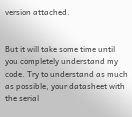version attached.


But it will take some time until you completely understand my code. Try to understand as much as possible, your datasheet with the serial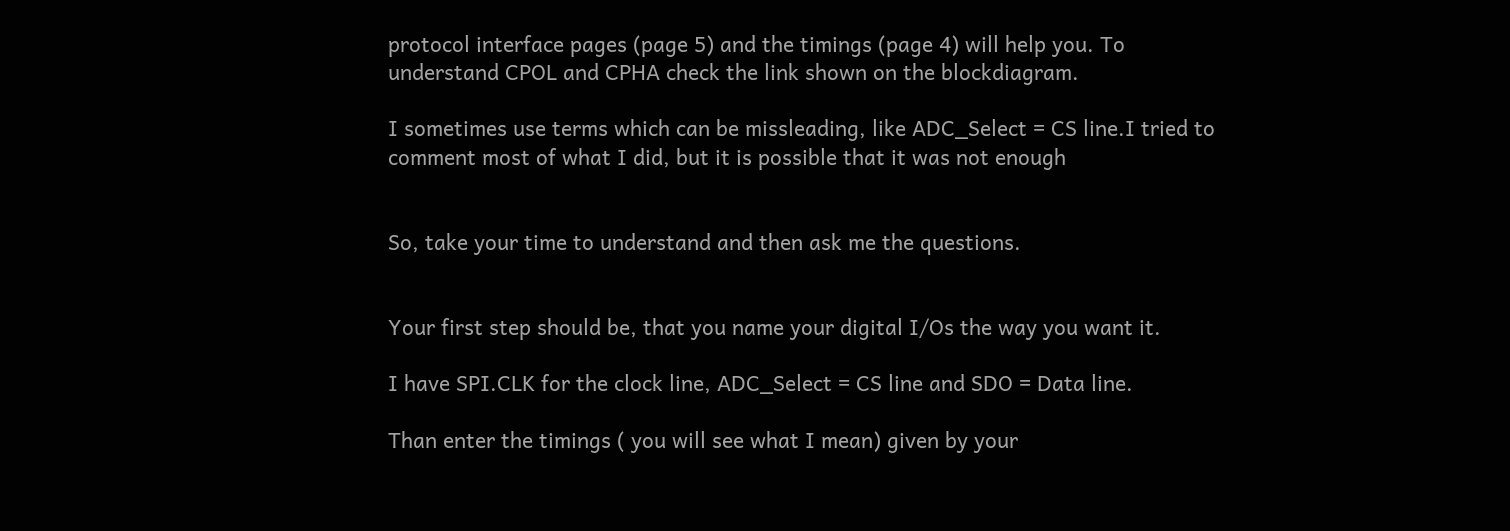protocol interface pages (page 5) and the timings (page 4) will help you. To understand CPOL and CPHA check the link shown on the blockdiagram.

I sometimes use terms which can be missleading, like ADC_Select = CS line.I tried to comment most of what I did, but it is possible that it was not enough


So, take your time to understand and then ask me the questions.


Your first step should be, that you name your digital I/Os the way you want it.

I have SPI.CLK for the clock line, ADC_Select = CS line and SDO = Data line.

Than enter the timings ( you will see what I mean) given by your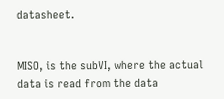datasheet.


MISO, is the subVI, where the actual data is read from the data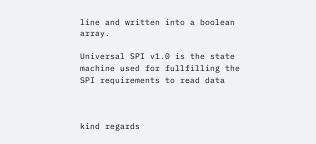line and written into a boolean array.

Universal SPI v1.0 is the state machine used for fullfilling the SPI requirements to read data



kind regards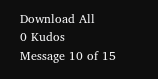Download All
0 Kudos
Message 10 of 15